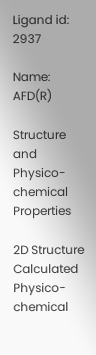Ligand id: 2937

Name: AFD(R)

Structure and Physico-chemical Properties

2D Structure
Calculated Physico-chemical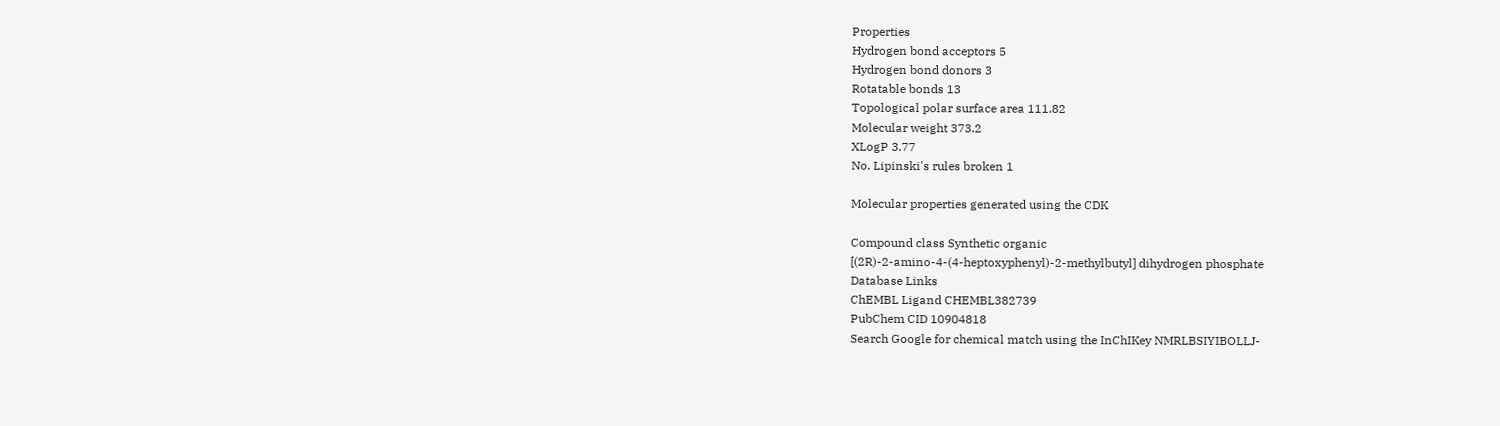Properties
Hydrogen bond acceptors 5
Hydrogen bond donors 3
Rotatable bonds 13
Topological polar surface area 111.82
Molecular weight 373.2
XLogP 3.77
No. Lipinski's rules broken 1

Molecular properties generated using the CDK

Compound class Synthetic organic
[(2R)-2-amino-4-(4-heptoxyphenyl)-2-methylbutyl] dihydrogen phosphate
Database Links
ChEMBL Ligand CHEMBL382739
PubChem CID 10904818
Search Google for chemical match using the InChIKey NMRLBSIYIBOLLJ-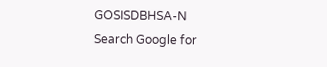GOSISDBHSA-N
Search Google for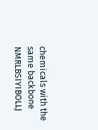chemicals with the same backbone NMRLBSIYIBOLLJ